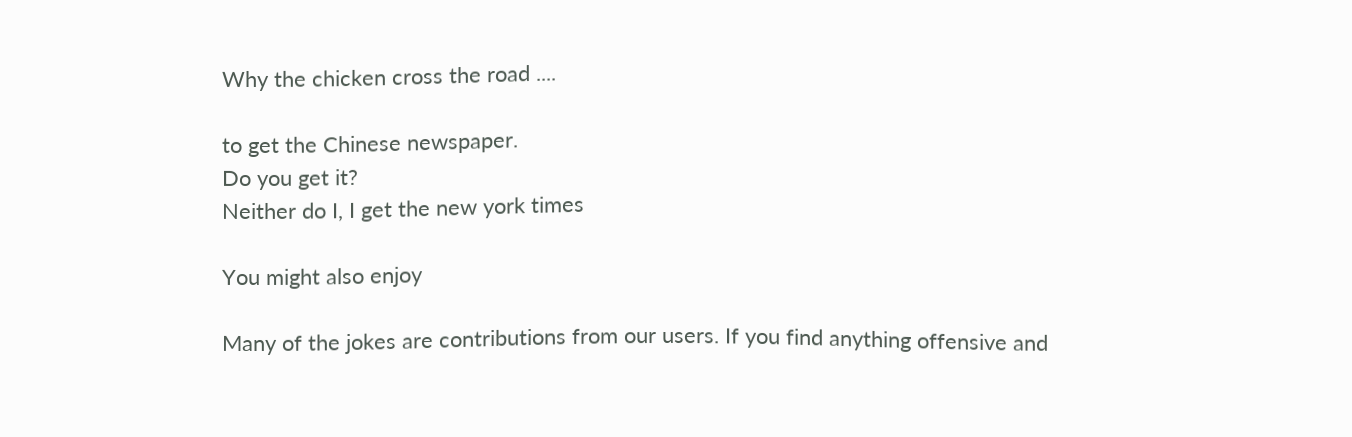Why the chicken cross the road ....

to get the Chinese newspaper.
Do you get it?
Neither do I, I get the new york times

You might also enjoy

Many of the jokes are contributions from our users. If you find anything offensive and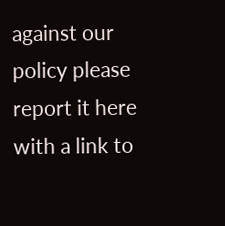against our policy please report it here with a link to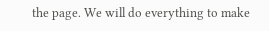the page. We will do everything to make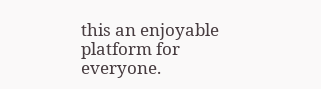this an enjoyable platform for everyone.